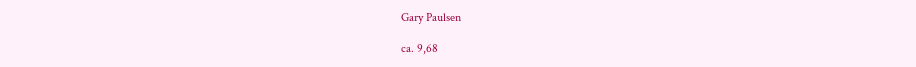Gary Paulsen

ca. 9,68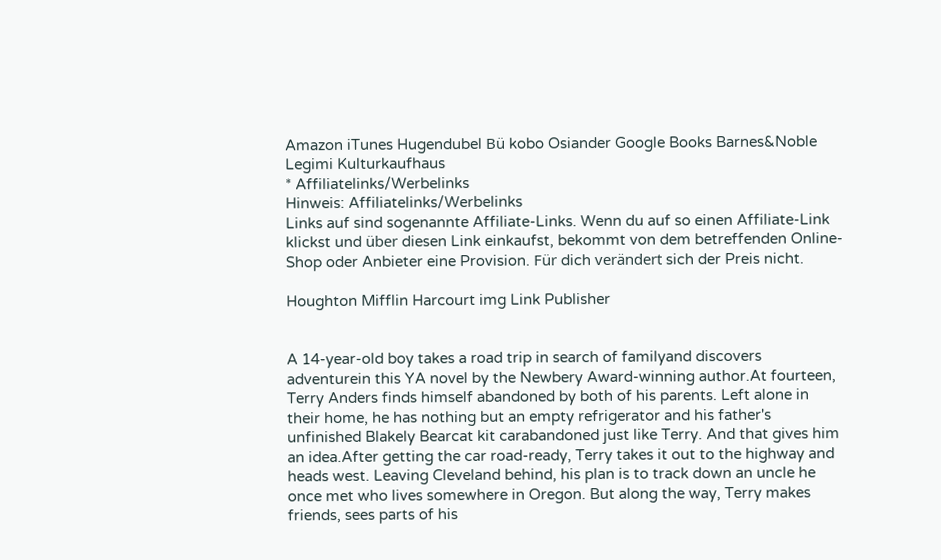Amazon iTunes Hugendubel Bü kobo Osiander Google Books Barnes&Noble Legimi Kulturkaufhaus
* Affiliatelinks/Werbelinks
Hinweis: Affiliatelinks/Werbelinks
Links auf sind sogenannte Affiliate-Links. Wenn du auf so einen Affiliate-Link klickst und über diesen Link einkaufst, bekommt von dem betreffenden Online-Shop oder Anbieter eine Provision. Für dich verändert sich der Preis nicht.

Houghton Mifflin Harcourt img Link Publisher


A 14-year-old boy takes a road trip in search of familyand discovers adventurein this YA novel by the Newbery Award-winning author.At fourteen, Terry Anders finds himself abandoned by both of his parents. Left alone in their home, he has nothing but an empty refrigerator and his father's unfinished Blakely Bearcat kit carabandoned just like Terry. And that gives him an idea.After getting the car road-ready, Terry takes it out to the highway and heads west. Leaving Cleveland behind, his plan is to track down an uncle he once met who lives somewhere in Oregon. But along the way, Terry makes friends, sees parts of his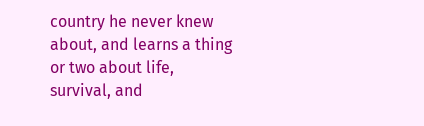country he never knew about, and learns a thing or two about life, survival, and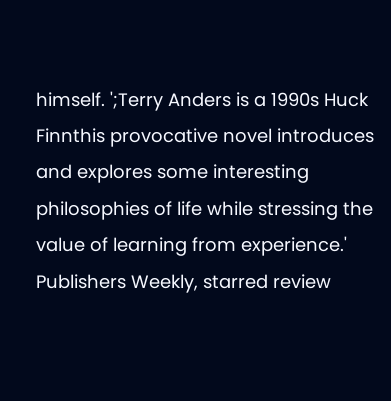himself. ';Terry Anders is a 1990s Huck Finnthis provocative novel introduces and explores some interesting philosophies of life while stressing the value of learning from experience.' Publishers Weekly, starred review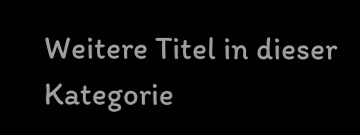Weitere Titel in dieser Kategorie